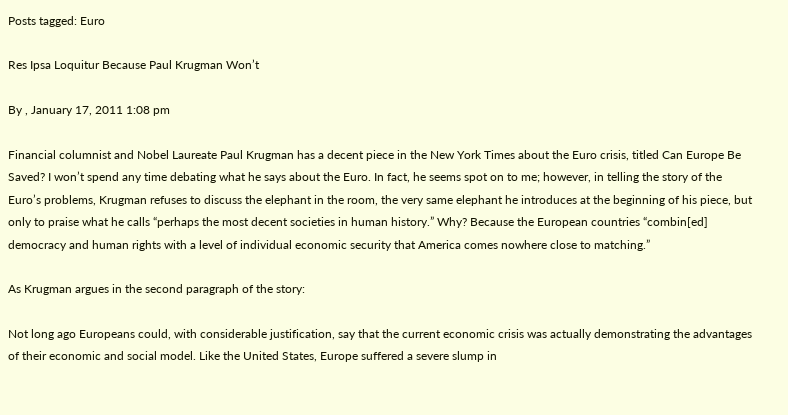Posts tagged: Euro

Res Ipsa Loquitur Because Paul Krugman Won’t

By , January 17, 2011 1:08 pm

Financial columnist and Nobel Laureate Paul Krugman has a decent piece in the New York Times about the Euro crisis, titled Can Europe Be Saved? I won’t spend any time debating what he says about the Euro. In fact, he seems spot on to me; however, in telling the story of the Euro’s problems, Krugman refuses to discuss the elephant in the room, the very same elephant he introduces at the beginning of his piece, but only to praise what he calls “perhaps the most decent societies in human history.” Why? Because the European countries “combin[ed] democracy and human rights with a level of individual economic security that America comes nowhere close to matching.”

As Krugman argues in the second paragraph of the story:

Not long ago Europeans could, with considerable justification, say that the current economic crisis was actually demonstrating the advantages of their economic and social model. Like the United States, Europe suffered a severe slump in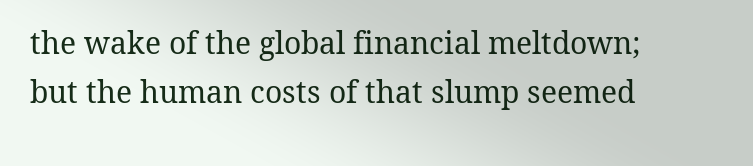the wake of the global financial meltdown; but the human costs of that slump seemed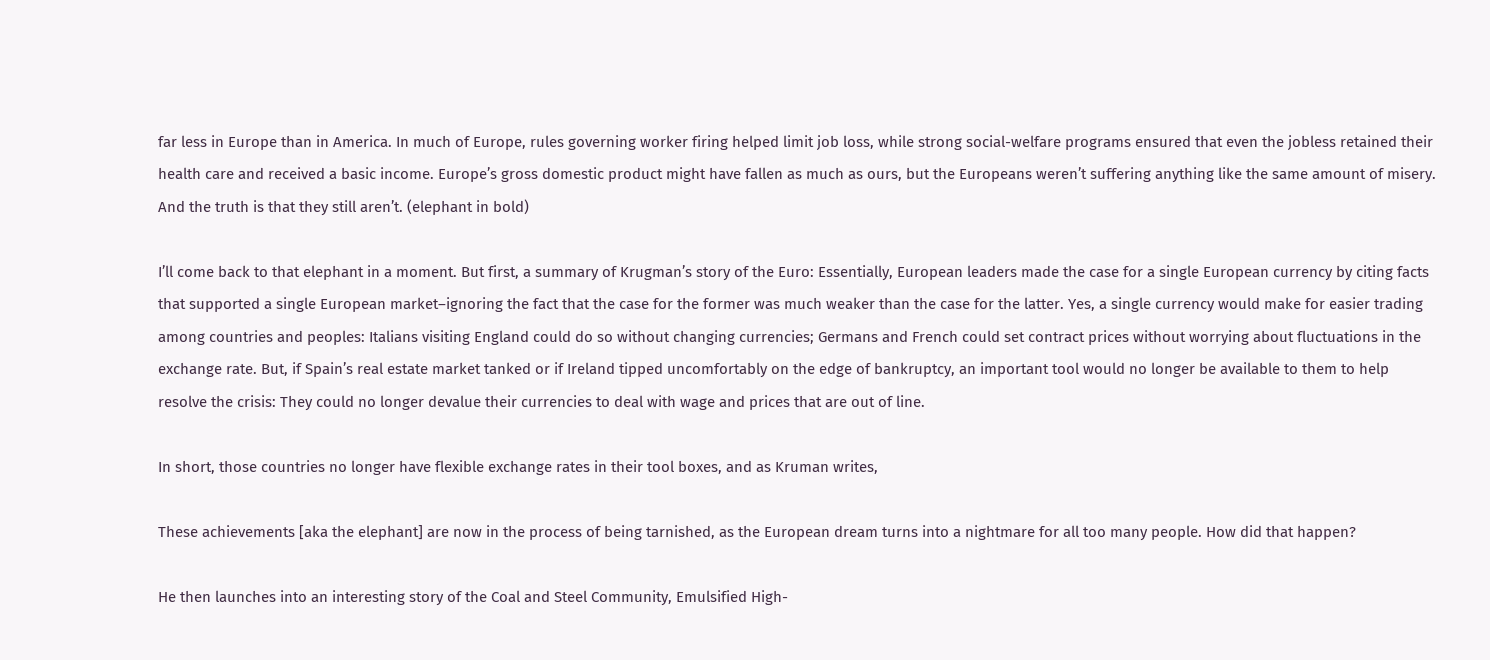far less in Europe than in America. In much of Europe, rules governing worker firing helped limit job loss, while strong social-welfare programs ensured that even the jobless retained their health care and received a basic income. Europe’s gross domestic product might have fallen as much as ours, but the Europeans weren’t suffering anything like the same amount of misery. And the truth is that they still aren’t. (elephant in bold)

I’ll come back to that elephant in a moment. But first, a summary of Krugman’s story of the Euro: Essentially, European leaders made the case for a single European currency by citing facts that supported a single European market–ignoring the fact that the case for the former was much weaker than the case for the latter. Yes, a single currency would make for easier trading among countries and peoples: Italians visiting England could do so without changing currencies; Germans and French could set contract prices without worrying about fluctuations in the exchange rate. But, if Spain’s real estate market tanked or if Ireland tipped uncomfortably on the edge of bankruptcy, an important tool would no longer be available to them to help resolve the crisis: They could no longer devalue their currencies to deal with wage and prices that are out of line.

In short, those countries no longer have flexible exchange rates in their tool boxes, and as Kruman writes,

These achievements [aka the elephant] are now in the process of being tarnished, as the European dream turns into a nightmare for all too many people. How did that happen?

He then launches into an interesting story of the Coal and Steel Community, Emulsified High-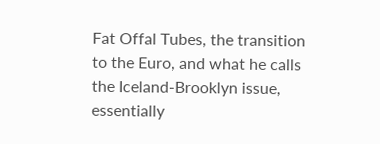Fat Offal Tubes, the transition to the Euro, and what he calls the Iceland-Brooklyn issue, essentially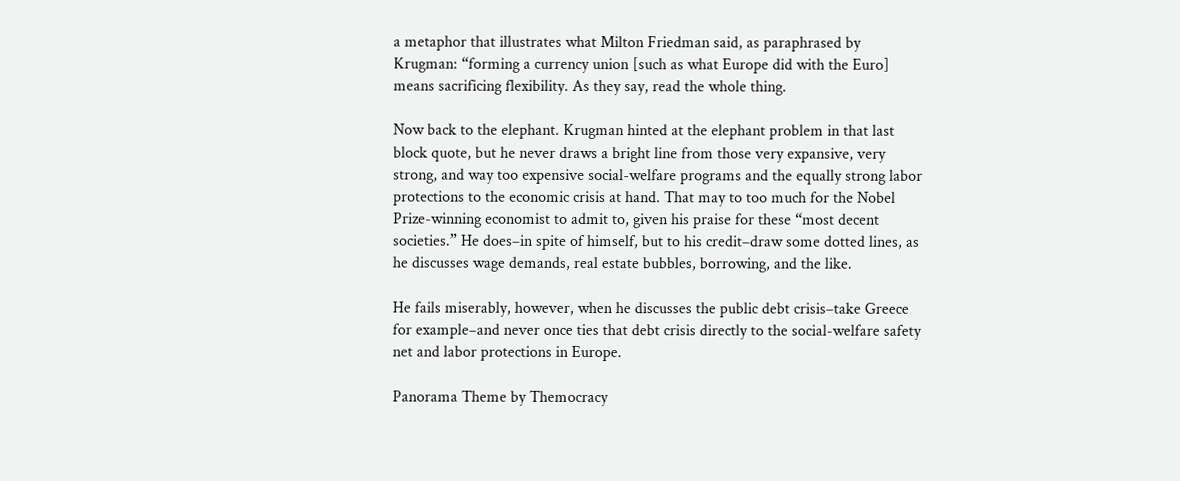a metaphor that illustrates what Milton Friedman said, as paraphrased by Krugman: “forming a currency union [such as what Europe did with the Euro] means sacrificing flexibility. As they say, read the whole thing.

Now back to the elephant. Krugman hinted at the elephant problem in that last block quote, but he never draws a bright line from those very expansive, very strong, and way too expensive social-welfare programs and the equally strong labor protections to the economic crisis at hand. That may to too much for the Nobel Prize-winning economist to admit to, given his praise for these “most decent societies.” He does–in spite of himself, but to his credit–draw some dotted lines, as he discusses wage demands, real estate bubbles, borrowing, and the like.

He fails miserably, however, when he discusses the public debt crisis–take Greece for example–and never once ties that debt crisis directly to the social-welfare safety net and labor protections in Europe.

Panorama Theme by Themocracy